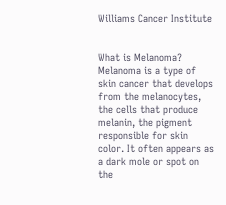Williams Cancer Institute


What is Melanoma?
Melanoma is a type of skin cancer that develops from the melanocytes, the cells that produce melanin, the pigment responsible for skin color. It often appears as a dark mole or spot on the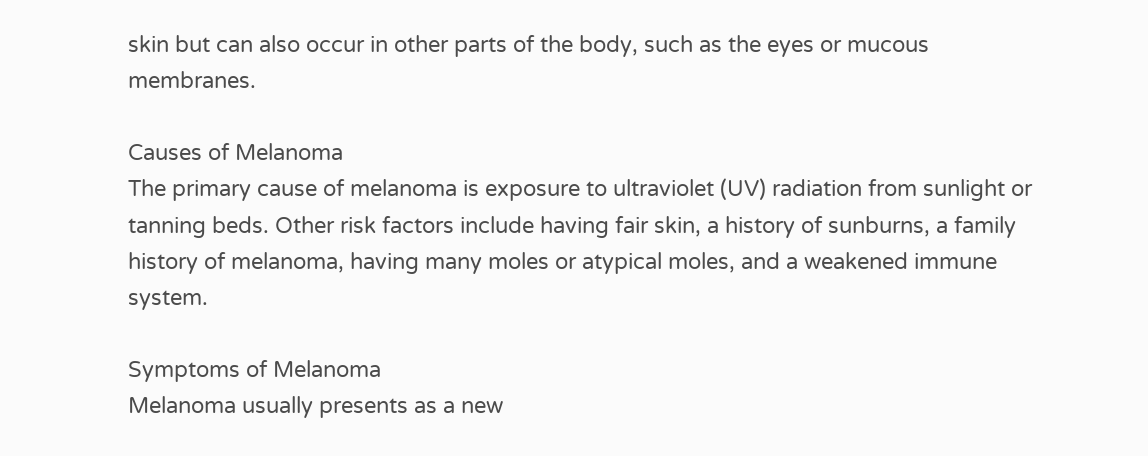skin but can also occur in other parts of the body, such as the eyes or mucous membranes.

Causes of Melanoma
The primary cause of melanoma is exposure to ultraviolet (UV) radiation from sunlight or tanning beds. Other risk factors include having fair skin, a history of sunburns, a family history of melanoma, having many moles or atypical moles, and a weakened immune system.

Symptoms of Melanoma
Melanoma usually presents as a new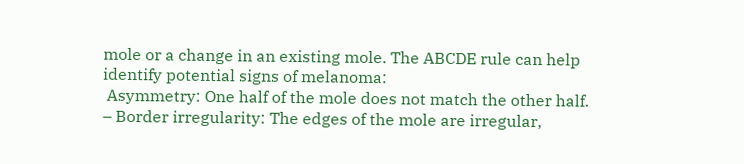mole or a change in an existing mole. The ABCDE rule can help identify potential signs of melanoma:
 Asymmetry: One half of the mole does not match the other half.
– Border irregularity: The edges of the mole are irregular,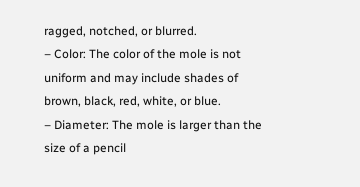ragged, notched, or blurred.
– Color: The color of the mole is not uniform and may include shades of brown, black, red, white, or blue.
– Diameter: The mole is larger than the size of a pencil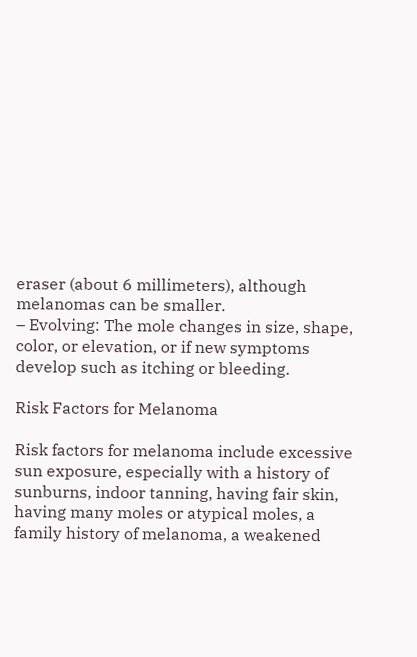eraser (about 6 millimeters), although melanomas can be smaller.
– Evolving: The mole changes in size, shape, color, or elevation, or if new symptoms develop such as itching or bleeding.

Risk Factors for Melanoma

Risk factors for melanoma include excessive sun exposure, especially with a history of sunburns, indoor tanning, having fair skin, having many moles or atypical moles, a family history of melanoma, a weakened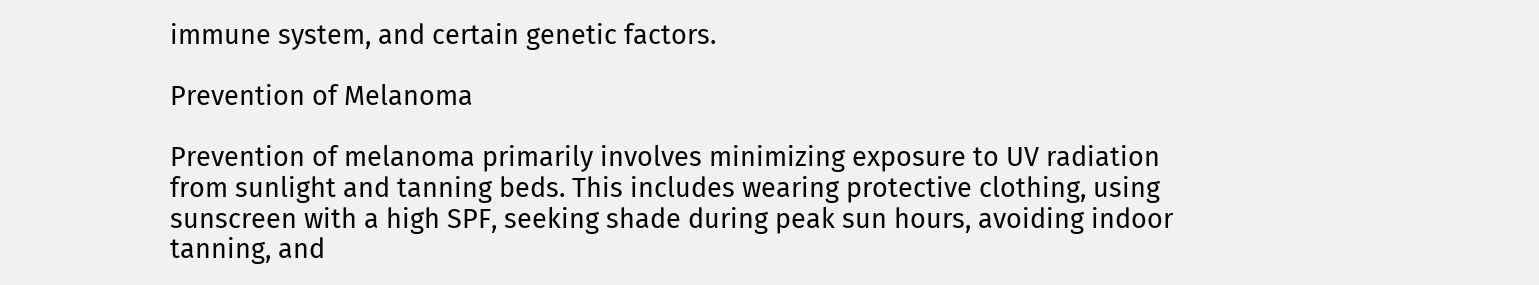immune system, and certain genetic factors.

Prevention of Melanoma

Prevention of melanoma primarily involves minimizing exposure to UV radiation from sunlight and tanning beds. This includes wearing protective clothing, using sunscreen with a high SPF, seeking shade during peak sun hours, avoiding indoor tanning, and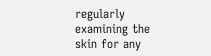regularly examining the skin for any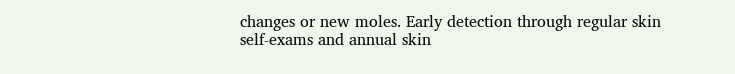changes or new moles. Early detection through regular skin self-exams and annual skin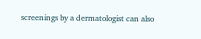screenings by a dermatologist can also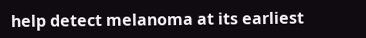help detect melanoma at its earliest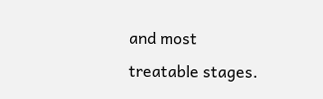and most treatable stages.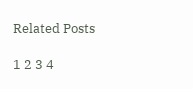Related Posts

1 2 3 4